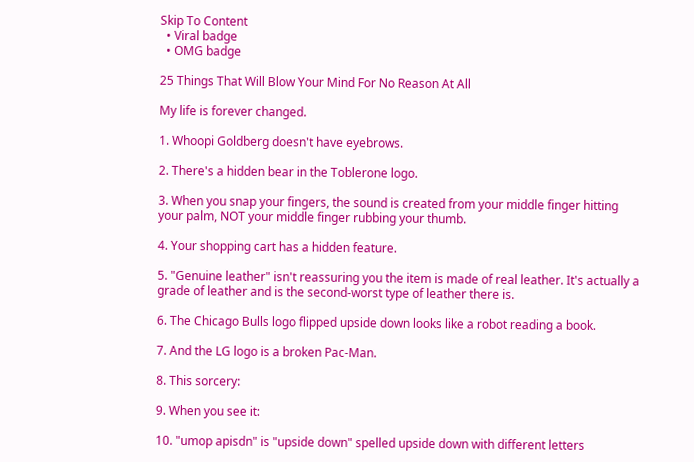Skip To Content
  • Viral badge
  • OMG badge

25 Things That Will Blow Your Mind For No Reason At All

My life is forever changed.

1. Whoopi Goldberg doesn't have eyebrows.

2. There's a hidden bear in the Toblerone logo.

3. When you snap your fingers, the sound is created from your middle finger hitting your palm, NOT your middle finger rubbing your thumb.

4. Your shopping cart has a hidden feature.

5. "Genuine leather" isn't reassuring you the item is made of real leather. It's actually a grade of leather and is the second-worst type of leather there is.

6. The Chicago Bulls logo flipped upside down looks like a robot reading a book.

7. And the LG logo is a broken Pac-Man.

8. This sorcery:

9. When you see it:

10. "umop apisdn" is "upside down" spelled upside down with different letters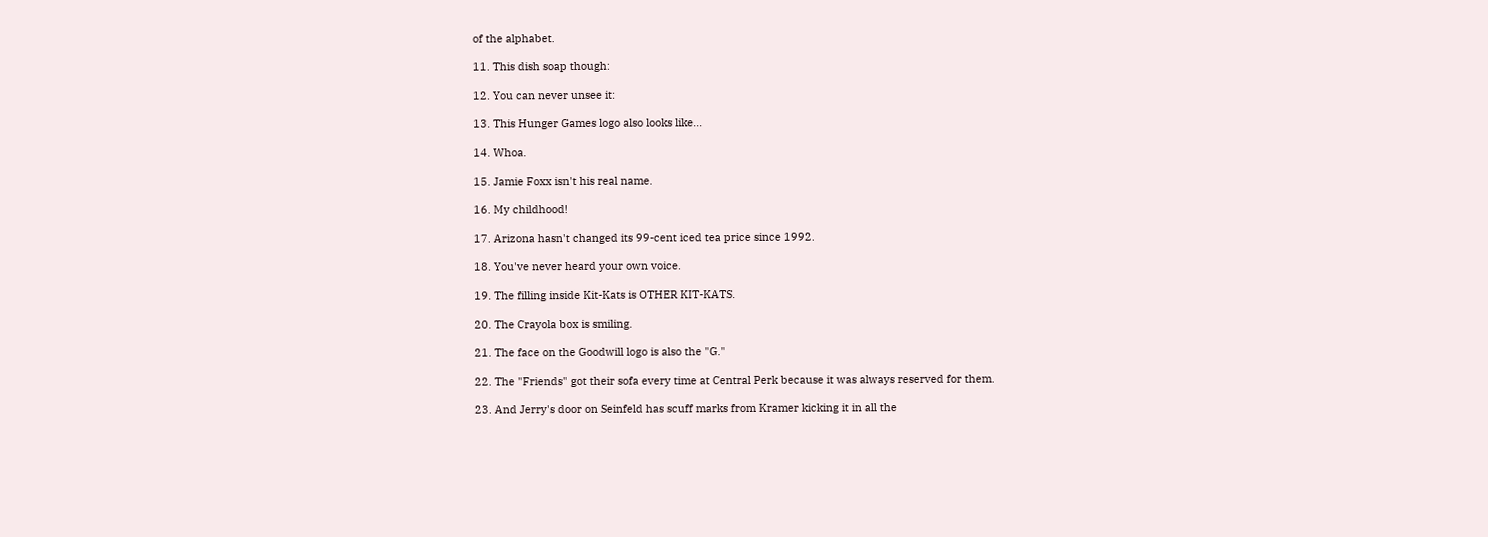of the alphabet.

11. This dish soap though:

12. You can never unsee it:

13. This Hunger Games logo also looks like...

14. Whoa.

15. Jamie Foxx isn't his real name.

16. My childhood!

17. Arizona hasn't changed its 99-cent iced tea price since 1992.

18. You've never heard your own voice.

19. The filling inside Kit-Kats is OTHER KIT-KATS.

20. The Crayola box is smiling.

21. The face on the Goodwill logo is also the "G."

22. The "Friends" got their sofa every time at Central Perk because it was always reserved for them.

23. And Jerry's door on Seinfeld has scuff marks from Kramer kicking it in all the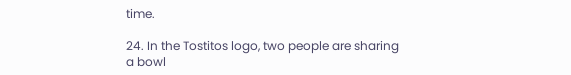time.

24. In the Tostitos logo, two people are sharing a bowl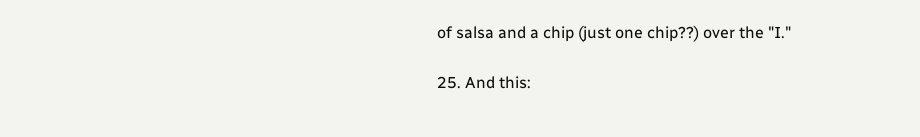of salsa and a chip (just one chip??) over the "I."

25. And this: